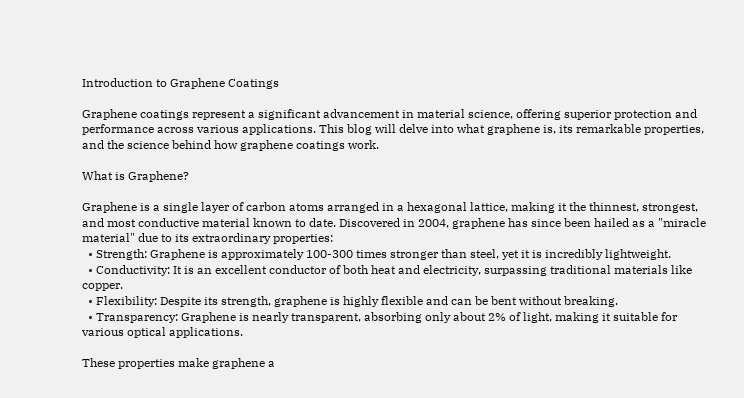Introduction to Graphene Coatings

Graphene coatings represent a significant advancement in material science, offering superior protection and performance across various applications. This blog will delve into what graphene is, its remarkable properties, and the science behind how graphene coatings work.

What is Graphene?

Graphene is a single layer of carbon atoms arranged in a hexagonal lattice, making it the thinnest, strongest, and most conductive material known to date. Discovered in 2004, graphene has since been hailed as a "miracle material" due to its extraordinary properties:
  • Strength: Graphene is approximately 100-300 times stronger than steel, yet it is incredibly lightweight.
  • Conductivity: It is an excellent conductor of both heat and electricity, surpassing traditional materials like copper.
  • Flexibility: Despite its strength, graphene is highly flexible and can be bent without breaking.
  • Transparency: Graphene is nearly transparent, absorbing only about 2% of light, making it suitable for various optical applications.

These properties make graphene a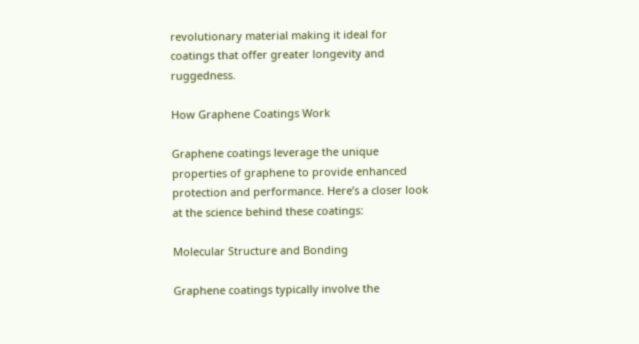revolutionary material making it ideal for coatings that offer greater longevity and ruggedness.

How Graphene Coatings Work

Graphene coatings leverage the unique properties of graphene to provide enhanced protection and performance. Here’s a closer look at the science behind these coatings:

Molecular Structure and Bonding

Graphene coatings typically involve the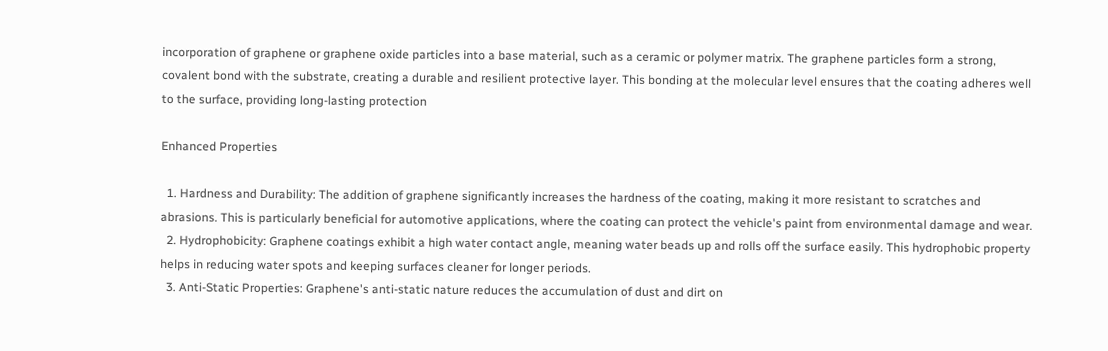incorporation of graphene or graphene oxide particles into a base material, such as a ceramic or polymer matrix. The graphene particles form a strong, covalent bond with the substrate, creating a durable and resilient protective layer. This bonding at the molecular level ensures that the coating adheres well to the surface, providing long-lasting protection

Enhanced Properties

  1. Hardness and Durability: The addition of graphene significantly increases the hardness of the coating, making it more resistant to scratches and abrasions. This is particularly beneficial for automotive applications, where the coating can protect the vehicle's paint from environmental damage and wear.
  2. Hydrophobicity: Graphene coatings exhibit a high water contact angle, meaning water beads up and rolls off the surface easily. This hydrophobic property helps in reducing water spots and keeping surfaces cleaner for longer periods.
  3. Anti-Static Properties: Graphene's anti-static nature reduces the accumulation of dust and dirt on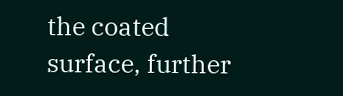the coated surface, further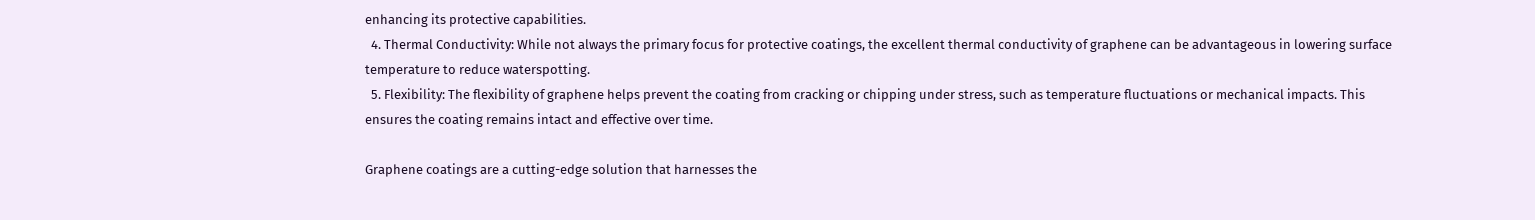enhancing its protective capabilities.
  4. Thermal Conductivity: While not always the primary focus for protective coatings, the excellent thermal conductivity of graphene can be advantageous in lowering surface temperature to reduce waterspotting.
  5. Flexibility: The flexibility of graphene helps prevent the coating from cracking or chipping under stress, such as temperature fluctuations or mechanical impacts. This ensures the coating remains intact and effective over time.

Graphene coatings are a cutting-edge solution that harnesses the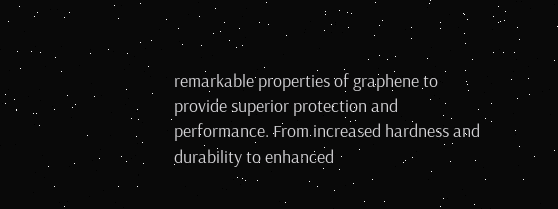remarkable properties of graphene to provide superior protection and performance. From increased hardness and durability to enhanced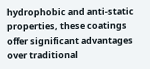hydrophobic and anti-static properties, these coatings offer significant advantages over traditional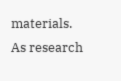materials. As research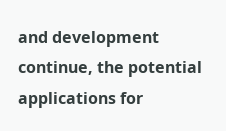and development continue, the potential applications for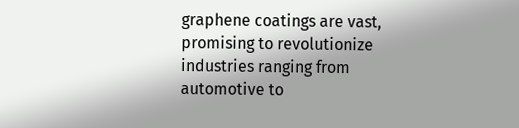graphene coatings are vast, promising to revolutionize industries ranging from automotive to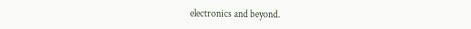electronics and beyond.